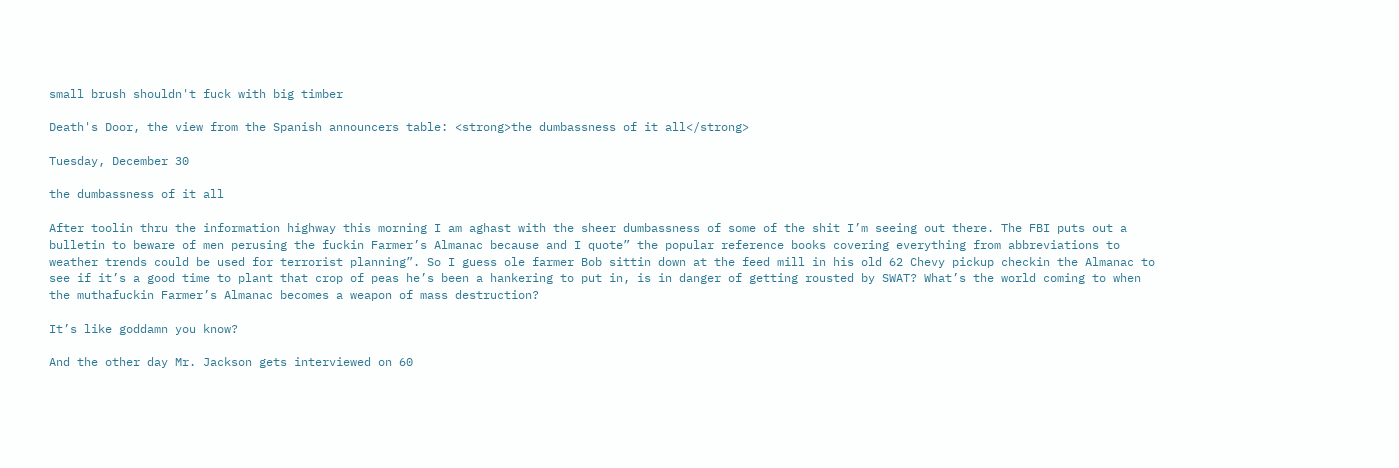small brush shouldn't fuck with big timber

Death's Door, the view from the Spanish announcers table: <strong>the dumbassness of it all</strong>

Tuesday, December 30

the dumbassness of it all

After toolin thru the information highway this morning I am aghast with the sheer dumbassness of some of the shit I’m seeing out there. The FBI puts out a bulletin to beware of men perusing the fuckin Farmer’s Almanac because and I quote” the popular reference books covering everything from abbreviations to weather trends could be used for terrorist planning”. So I guess ole farmer Bob sittin down at the feed mill in his old 62 Chevy pickup checkin the Almanac to see if it’s a good time to plant that crop of peas he’s been a hankering to put in, is in danger of getting rousted by SWAT? What’s the world coming to when the muthafuckin Farmer’s Almanac becomes a weapon of mass destruction?

It’s like goddamn you know?

And the other day Mr. Jackson gets interviewed on 60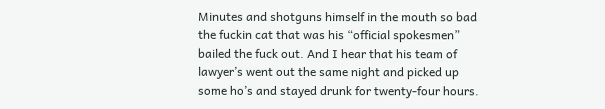Minutes and shotguns himself in the mouth so bad the fuckin cat that was his “official spokesmen” bailed the fuck out. And I hear that his team of lawyer’s went out the same night and picked up some ho’s and stayed drunk for twenty-four hours.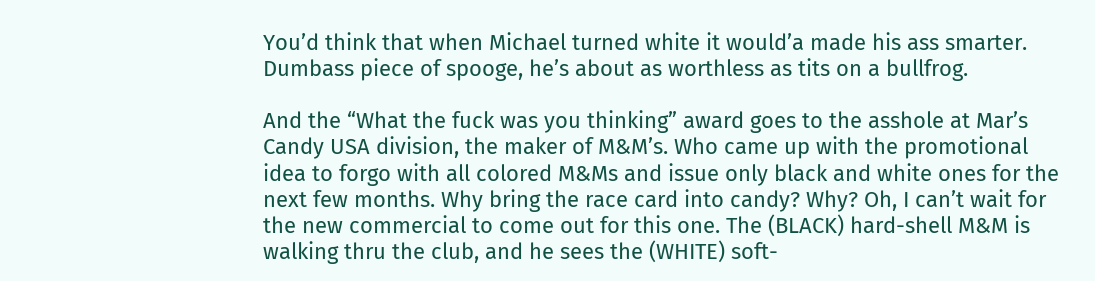You’d think that when Michael turned white it would’a made his ass smarter. Dumbass piece of spooge, he’s about as worthless as tits on a bullfrog.

And the “What the fuck was you thinking” award goes to the asshole at Mar’s Candy USA division, the maker of M&M’s. Who came up with the promotional idea to forgo with all colored M&Ms and issue only black and white ones for the next few months. Why bring the race card into candy? Why? Oh, I can’t wait for the new commercial to come out for this one. The (BLACK) hard-shell M&M is walking thru the club, and he sees the (WHITE) soft-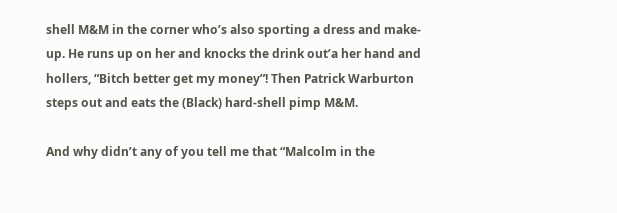shell M&M in the corner who’s also sporting a dress and make-up. He runs up on her and knocks the drink out’a her hand and hollers, “Bitch better get my money”! Then Patrick Warburton steps out and eats the (Black) hard-shell pimp M&M.

And why didn’t any of you tell me that “Malcolm in the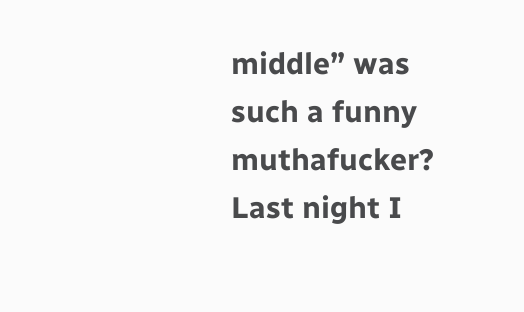middle” was such a funny muthafucker? Last night I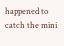happened to catch the mini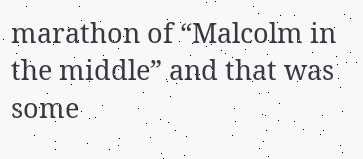marathon of “Malcolm in the middle” and that was some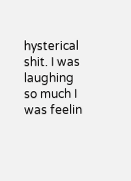hysterical shit. I was laughing so much I was feelin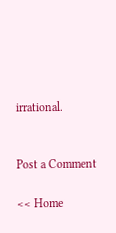irrational.


Post a Comment

<< Home